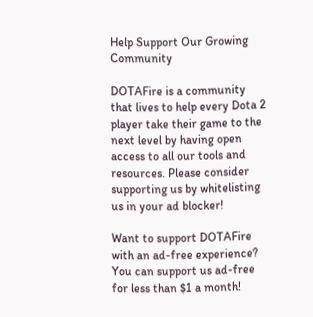Help Support Our Growing Community

DOTAFire is a community that lives to help every Dota 2 player take their game to the next level by having open access to all our tools and resources. Please consider supporting us by whitelisting us in your ad blocker!

Want to support DOTAFire with an ad-free experience? You can support us ad-free for less than $1 a month!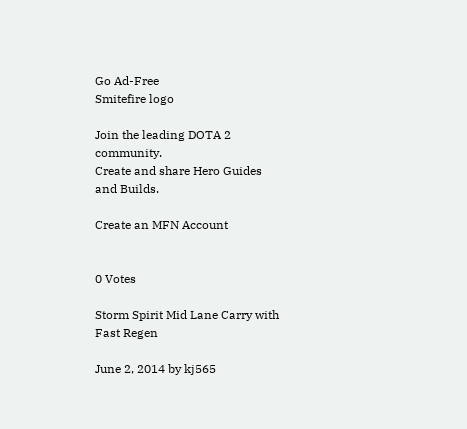Go Ad-Free
Smitefire logo

Join the leading DOTA 2 community.
Create and share Hero Guides and Builds.

Create an MFN Account


0 Votes

Storm Spirit Mid Lane Carry with Fast Regen

June 2, 2014 by kj565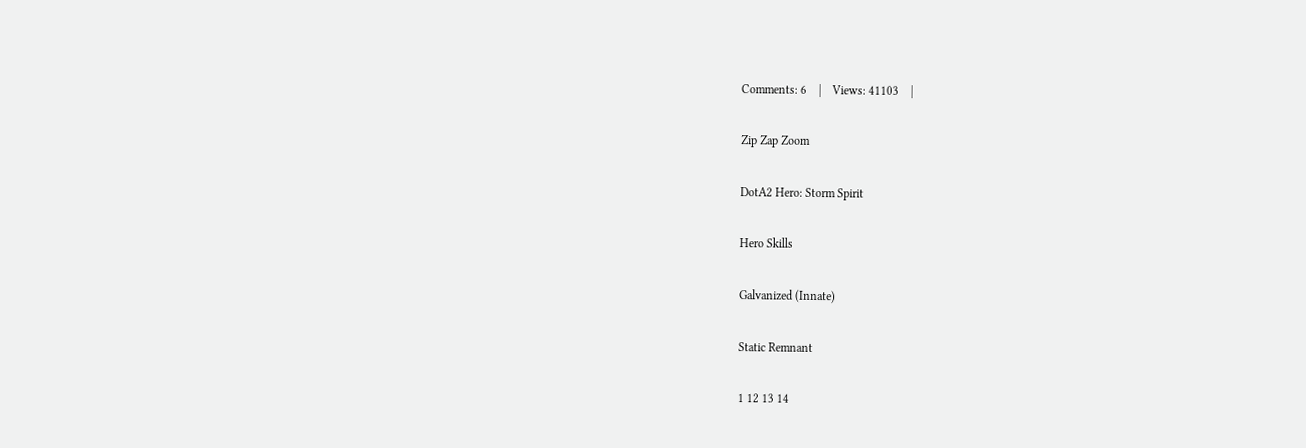Comments: 6    |    Views: 41103    |

Zip Zap Zoom

DotA2 Hero: Storm Spirit

Hero Skills

Galvanized (Innate)

Static Remnant

1 12 13 14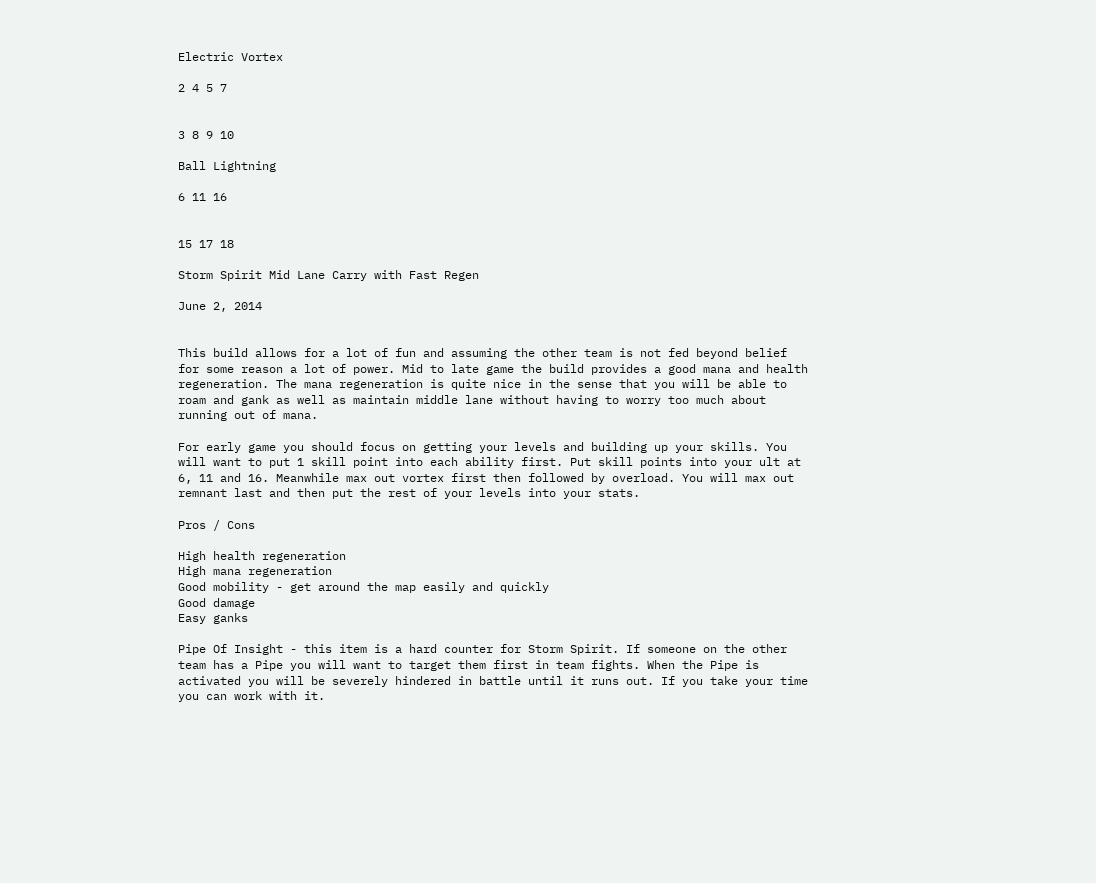Electric Vortex

2 4 5 7


3 8 9 10

Ball Lightning

6 11 16


15 17 18

Storm Spirit Mid Lane Carry with Fast Regen

June 2, 2014


This build allows for a lot of fun and assuming the other team is not fed beyond belief for some reason a lot of power. Mid to late game the build provides a good mana and health regeneration. The mana regeneration is quite nice in the sense that you will be able to roam and gank as well as maintain middle lane without having to worry too much about running out of mana.

For early game you should focus on getting your levels and building up your skills. You will want to put 1 skill point into each ability first. Put skill points into your ult at 6, 11 and 16. Meanwhile max out vortex first then followed by overload. You will max out remnant last and then put the rest of your levels into your stats.

Pros / Cons

High health regeneration
High mana regeneration
Good mobility - get around the map easily and quickly
Good damage
Easy ganks

Pipe Of Insight - this item is a hard counter for Storm Spirit. If someone on the other team has a Pipe you will want to target them first in team fights. When the Pipe is activated you will be severely hindered in battle until it runs out. If you take your time you can work with it.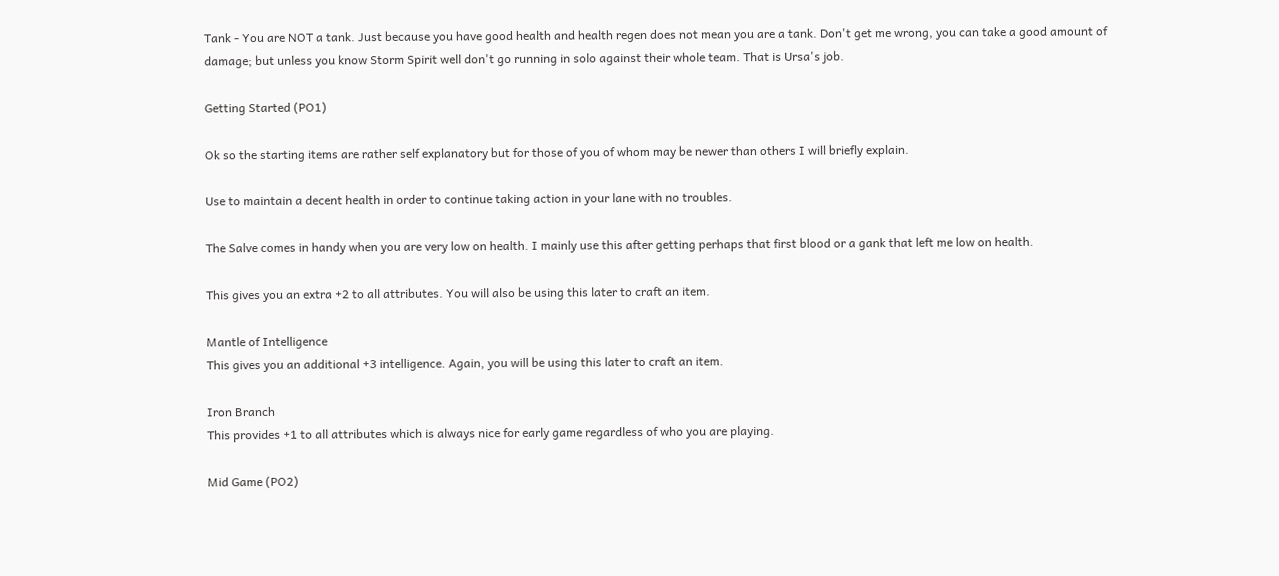Tank - You are NOT a tank. Just because you have good health and health regen does not mean you are a tank. Don't get me wrong, you can take a good amount of damage; but unless you know Storm Spirit well don't go running in solo against their whole team. That is Ursa's job.

Getting Started (PO1)

Ok so the starting items are rather self explanatory but for those of you of whom may be newer than others I will briefly explain.

Use to maintain a decent health in order to continue taking action in your lane with no troubles.

The Salve comes in handy when you are very low on health. I mainly use this after getting perhaps that first blood or a gank that left me low on health.

This gives you an extra +2 to all attributes. You will also be using this later to craft an item.

Mantle of Intelligence
This gives you an additional +3 intelligence. Again, you will be using this later to craft an item.

Iron Branch
This provides +1 to all attributes which is always nice for early game regardless of who you are playing.

Mid Game (PO2)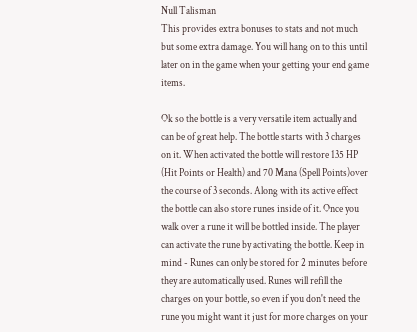Null Talisman
This provides extra bonuses to stats and not much but some extra damage. You will hang on to this until later on in the game when your getting your end game items.

Ok so the bottle is a very versatile item actually and can be of great help. The bottle starts with 3 charges on it. When activated the bottle will restore 135 HP (Hit Points or Health) and 70 Mana (Spell Points)over the course of 3 seconds. Along with its active effect the bottle can also store runes inside of it. Once you walk over a rune it will be bottled inside. The player can activate the rune by activating the bottle. Keep in mind - Runes can only be stored for 2 minutes before they are automatically used. Runes will refill the charges on your bottle, so even if you don't need the rune you might want it just for more charges on your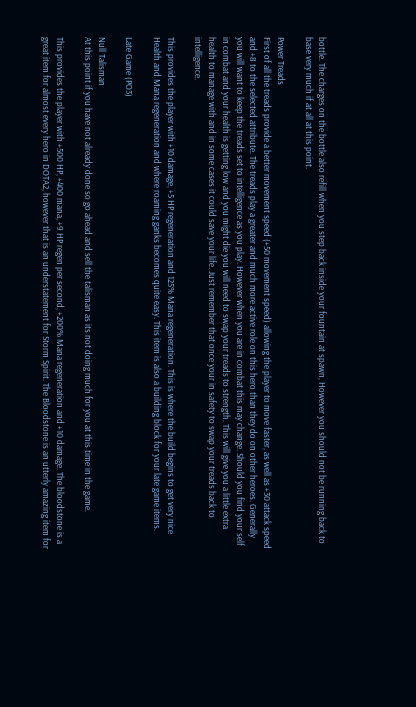bottle. The charges on the bottle also refill when you step back inside your fountain at spawn, However you should not be running back to base very much if at all at this point.

Power Treads
First of all the treads provide a better movement speed (+50 movement speed) allowing the player to move faster, as well as +30 attack speed and +8 to the selected attribute. The treads play a greater and much more active role on this hero than they do on other heroes. Generally you will want to keep the treads set to intelligence as you play. However when you are in combat this may change. Should you find your self in combat and your health is getting low and you might die you will need to swap your treads to strength. This will give you a little extra health to manage with and in some cases it could save your life. Just remember that once your in safety to swap your treads back to intelligence.

This provides the player with +10 damage, +5 HP regeneration and 125% Mana regeneration. This is where the build begins to get very nice Health and Mana regeneration and where roaming ganks becomes quite easy. This item is also a building block for your late game items.

Late Game (PO3)

Null Talisman
At this point if you have not already done so go ahead and sell the talisman as its not doing much for you at this time in the game.

This provides the player with +500 HP, +400 mana, +9 HP regen per second, +200% Mana regeneration and +10 damage. The bloodstone is a great item for almost every hero in DOTA2, however that is an understatement for Storm Spirit. The Bloodstone is an utterly amazing item for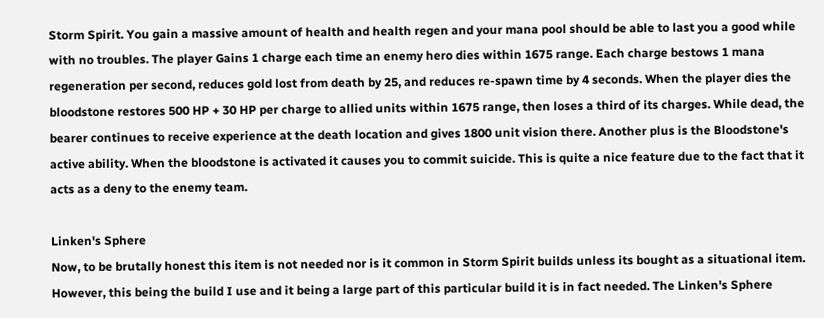Storm Spirit. You gain a massive amount of health and health regen and your mana pool should be able to last you a good while with no troubles. The player Gains 1 charge each time an enemy hero dies within 1675 range. Each charge bestows 1 mana regeneration per second, reduces gold lost from death by 25, and reduces re-spawn time by 4 seconds. When the player dies the bloodstone restores 500 HP + 30 HP per charge to allied units within 1675 range, then loses a third of its charges. While dead, the bearer continues to receive experience at the death location and gives 1800 unit vision there. Another plus is the Bloodstone's active ability. When the bloodstone is activated it causes you to commit suicide. This is quite a nice feature due to the fact that it acts as a deny to the enemy team.

Linken's Sphere
Now, to be brutally honest this item is not needed nor is it common in Storm Spirit builds unless its bought as a situational item. However, this being the build I use and it being a large part of this particular build it is in fact needed. The Linken's Sphere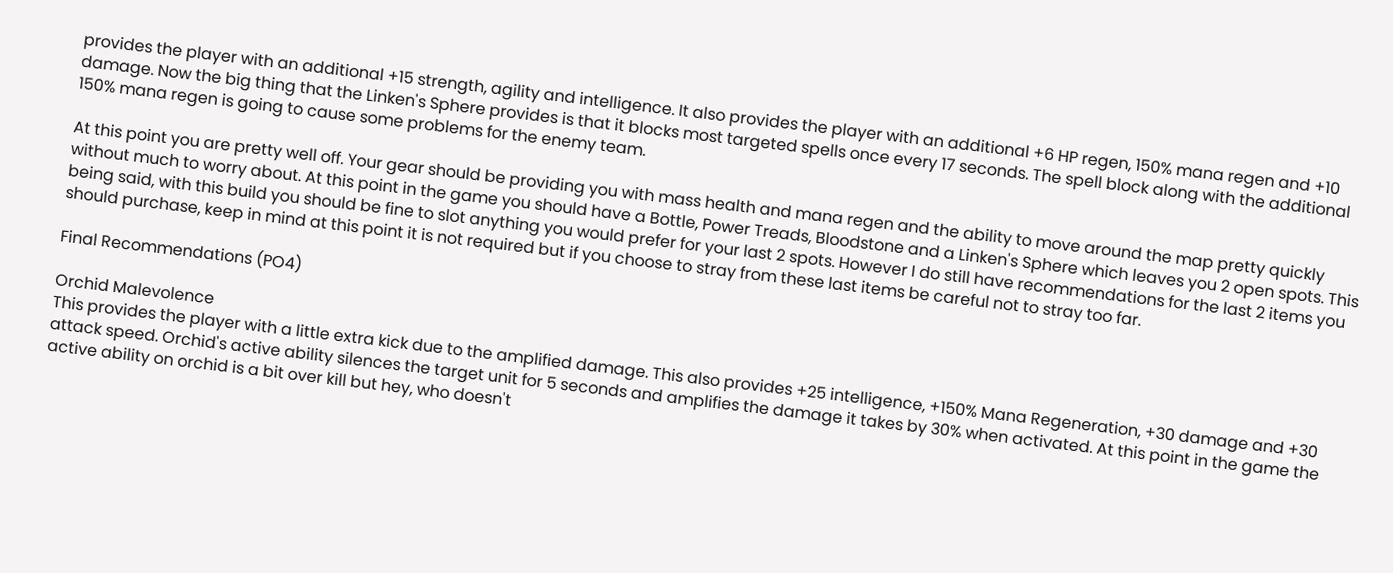provides the player with an additional +15 strength, agility and intelligence. It also provides the player with an additional +6 HP regen, 150% mana regen and +10 damage. Now the big thing that the Linken's Sphere provides is that it blocks most targeted spells once every 17 seconds. The spell block along with the additional 150% mana regen is going to cause some problems for the enemy team.

At this point you are pretty well off. Your gear should be providing you with mass health and mana regen and the ability to move around the map pretty quickly without much to worry about. At this point in the game you should have a Bottle, Power Treads, Bloodstone and a Linken's Sphere which leaves you 2 open spots. This being said, with this build you should be fine to slot anything you would prefer for your last 2 spots. However I do still have recommendations for the last 2 items you should purchase, keep in mind at this point it is not required but if you choose to stray from these last items be careful not to stray too far.

Final Recommendations (PO4)

Orchid Malevolence
This provides the player with a little extra kick due to the amplified damage. This also provides +25 intelligence, +150% Mana Regeneration, +30 damage and +30 attack speed. Orchid's active ability silences the target unit for 5 seconds and amplifies the damage it takes by 30% when activated. At this point in the game the active ability on orchid is a bit over kill but hey, who doesn't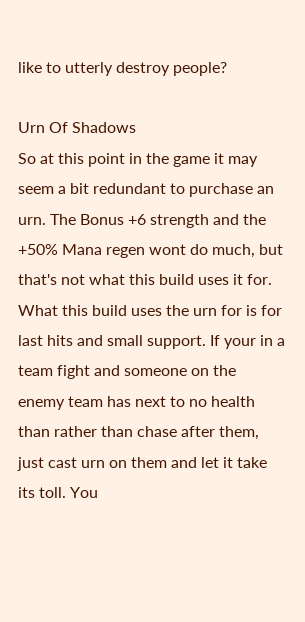like to utterly destroy people?

Urn Of Shadows
So at this point in the game it may seem a bit redundant to purchase an urn. The Bonus +6 strength and the +50% Mana regen wont do much, but that's not what this build uses it for. What this build uses the urn for is for last hits and small support. If your in a team fight and someone on the enemy team has next to no health than rather than chase after them, just cast urn on them and let it take its toll. You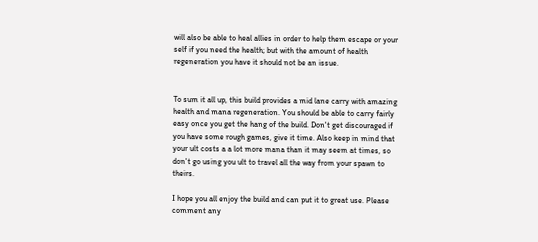will also be able to heal allies in order to help them escape or your self if you need the health; but with the amount of health regeneration you have it should not be an issue.


To sum it all up, this build provides a mid lane carry with amazing health and mana regeneration. You should be able to carry fairly easy once you get the hang of the build. Don't get discouraged if you have some rough games, give it time. Also keep in mind that your ult costs a a lot more mana than it may seem at times, so don't go using you ult to travel all the way from your spawn to theirs.

I hope you all enjoy the build and can put it to great use. Please comment any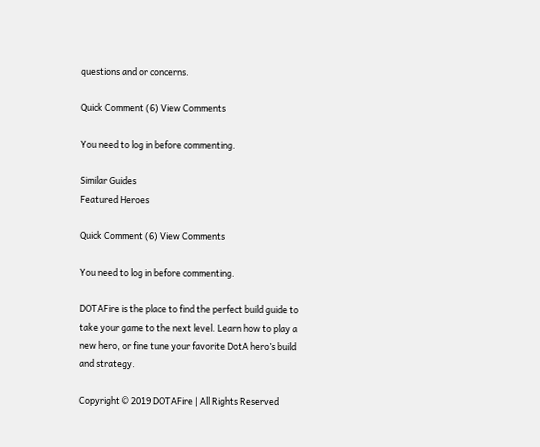questions and or concerns.

Quick Comment (6) View Comments

You need to log in before commenting.

Similar Guides
Featured Heroes

Quick Comment (6) View Comments

You need to log in before commenting.

DOTAFire is the place to find the perfect build guide to take your game to the next level. Learn how to play a new hero, or fine tune your favorite DotA hero’s build and strategy.

Copyright © 2019 DOTAFire | All Rights Reserved